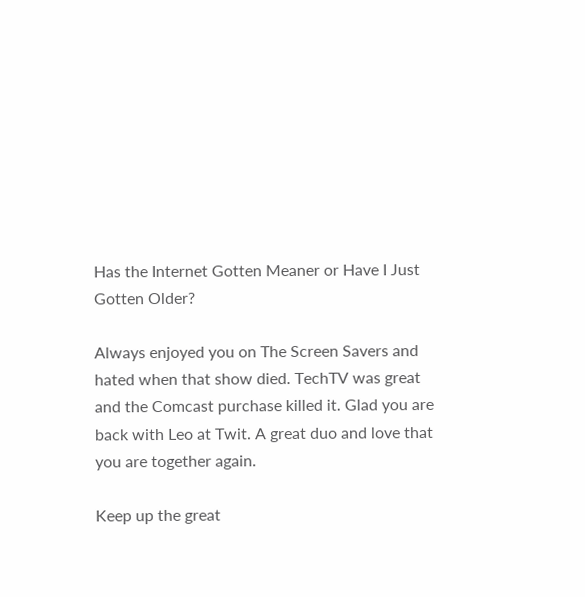Has the Internet Gotten Meaner or Have I Just Gotten Older?

Always enjoyed you on The Screen Savers and hated when that show died. TechTV was great and the Comcast purchase killed it. Glad you are back with Leo at Twit. A great duo and love that you are together again.

Keep up the great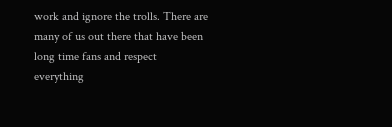work and ignore the trolls. There are many of us out there that have been long time fans and respect everything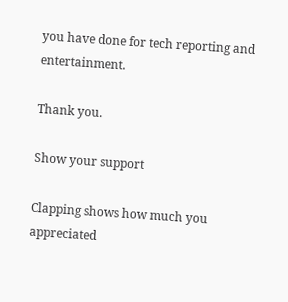you have done for tech reporting and entertainment.

Thank you.

Show your support

Clapping shows how much you appreciated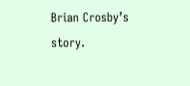Brian Crosby’s story.